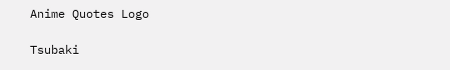Anime Quotes Logo

Tsubaki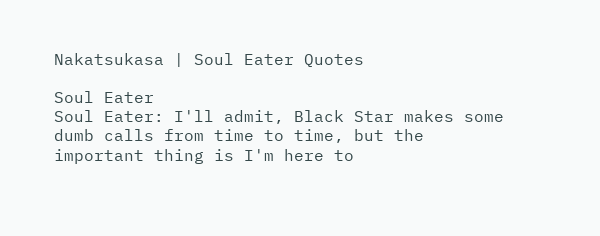Nakatsukasa | Soul Eater Quotes

Soul Eater
Soul Eater: I'll admit, Black Star makes some dumb calls from time to time, but the important thing is I'm here to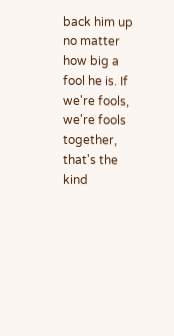back him up no matter how big a fool he is. If we're fools, we're fools together, that's the kind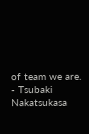of team we are.
- Tsubaki Nakatsukasa